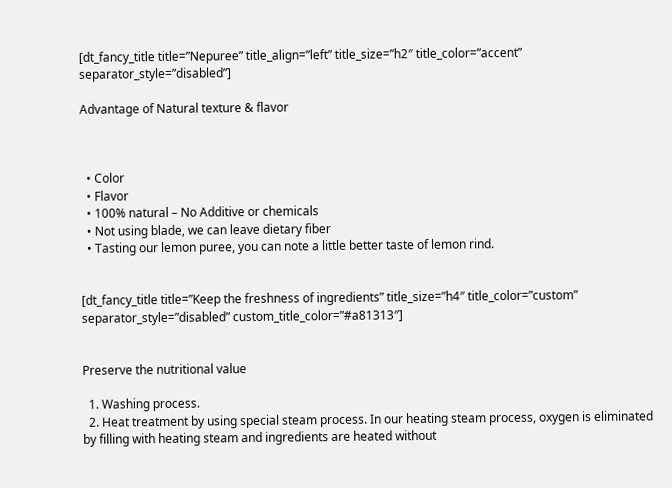[dt_fancy_title title=”Nepuree” title_align=”left” title_size=”h2″ title_color=”accent” separator_style=”disabled”]

Advantage of Natural texture & flavor



  • Color
  • Flavor
  • 100% natural – No Additive or chemicals
  • Not using blade, we can leave dietary fiber
  • Tasting our lemon puree, you can note a little better taste of lemon rind.


[dt_fancy_title title=”Keep the freshness of ingredients” title_size=”h4″ title_color=”custom” separator_style=”disabled” custom_title_color=”#a81313″]


Preserve the nutritional value

  1. Washing process.
  2. Heat treatment by using special steam process. In our heating steam process, oxygen is eliminated by filling with heating steam and ingredients are heated without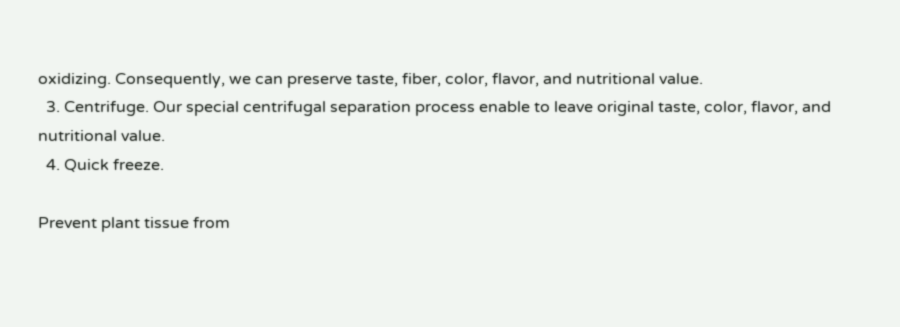oxidizing. Consequently, we can preserve taste, fiber, color, flavor, and nutritional value.
  3. Centrifuge. Our special centrifugal separation process enable to leave original taste, color, flavor, and nutritional value.
  4. Quick freeze.

Prevent plant tissue from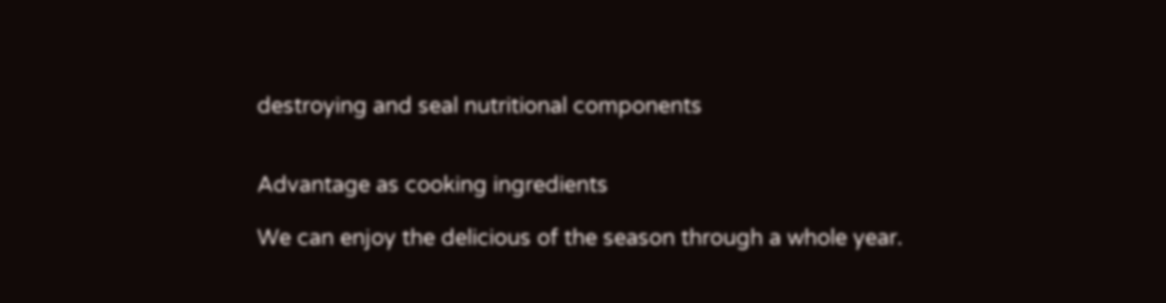destroying and seal nutritional components


Advantage as cooking ingredients

We can enjoy the delicious of the season through a whole year.